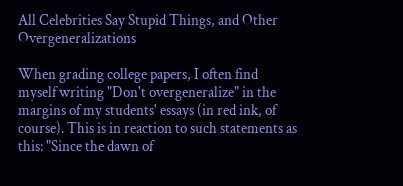All Celebrities Say Stupid Things, and Other Overgeneralizations

When grading college papers, I often find myself writing "Don't overgeneralize" in the margins of my students' essays (in red ink, of course). This is in reaction to such statements as this: "Since the dawn of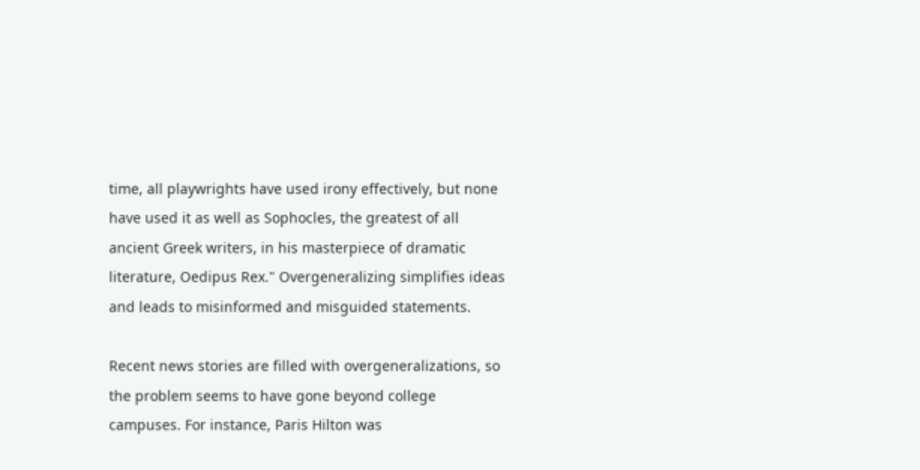time, all playwrights have used irony effectively, but none have used it as well as Sophocles, the greatest of all ancient Greek writers, in his masterpiece of dramatic literature, Oedipus Rex." Overgeneralizing simplifies ideas and leads to misinformed and misguided statements.

Recent news stories are filled with overgeneralizations, so the problem seems to have gone beyond college campuses. For instance, Paris Hilton was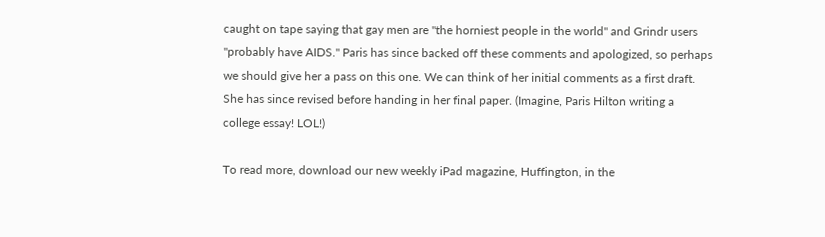caught on tape saying that gay men are "the horniest people in the world" and Grindr users "probably have AIDS." Paris has since backed off these comments and apologized, so perhaps we should give her a pass on this one. We can think of her initial comments as a first draft. She has since revised before handing in her final paper. (Imagine, Paris Hilton writing a college essay! LOL!)

To read more, download our new weekly iPad magazine, Huffington, in the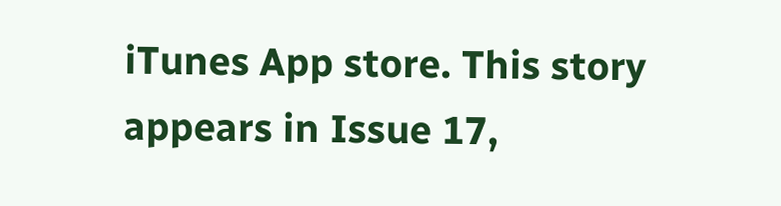iTunes App store. This story appears in Issue 17,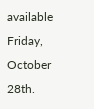available Friday, October 28th.